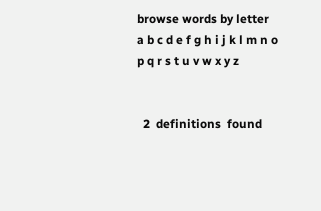browse words by letter
a b c d e f g h i j k l m n o p q r s t u v w x y z


  2  definitions  found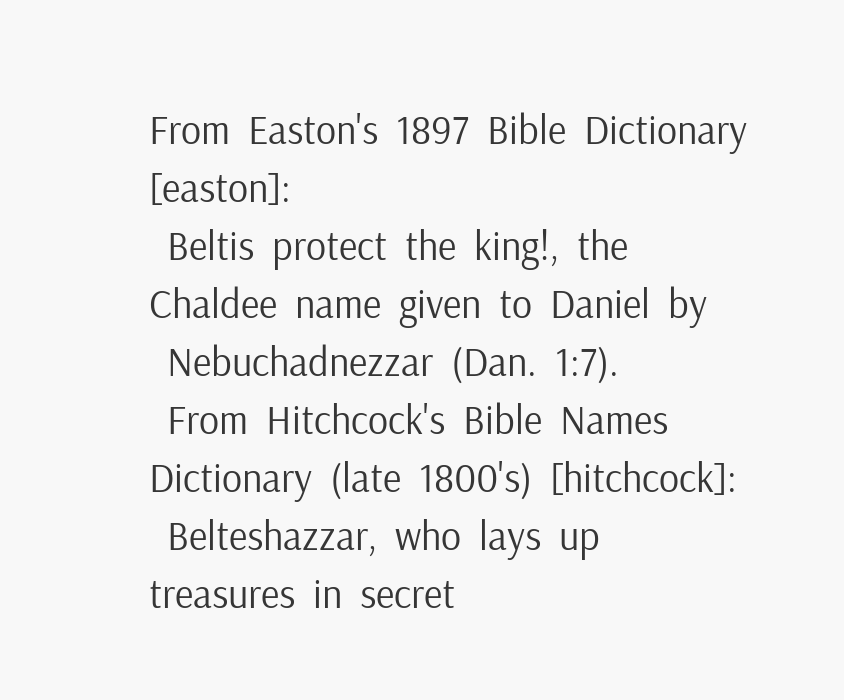From  Easton's  1897  Bible  Dictionary  [easton]:
  Beltis  protect  the  king!,  the  Chaldee  name  given  to  Daniel  by
  Nebuchadnezzar  (Dan.  1:7).
  From  Hitchcock's  Bible  Names  Dictionary  (late  1800's)  [hitchcock]:
  Belteshazzar,  who  lays  up  treasures  in  secret